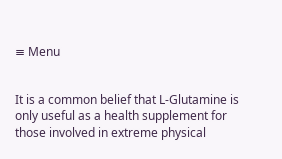≡ Menu


It is a common belief that L-Glutamine is only useful as a health supplement for those involved in extreme physical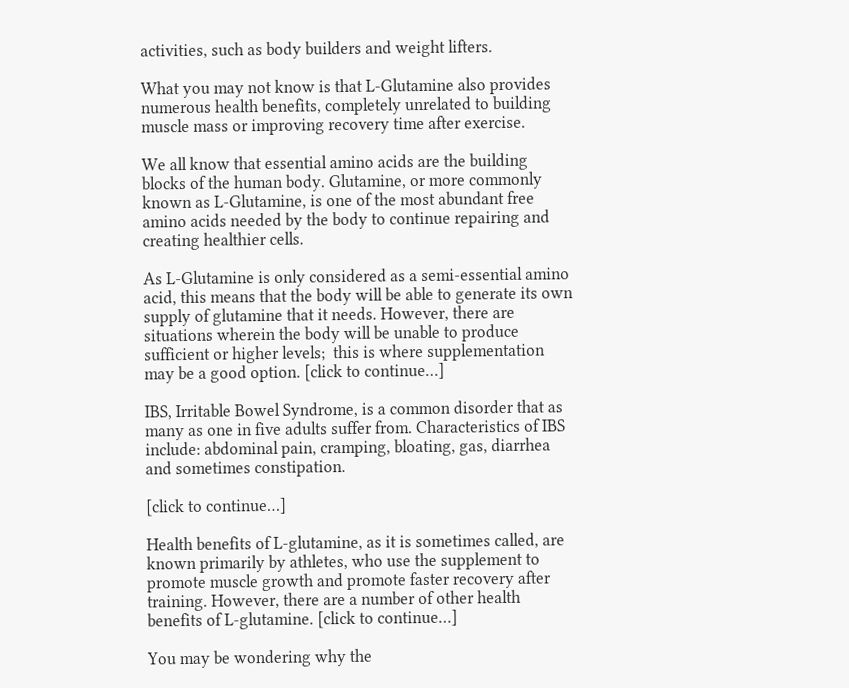activities, such as body builders and weight lifters.

What you may not know is that L-Glutamine also provides numerous health benefits, completely unrelated to building muscle mass or improving recovery time after exercise.

We all know that essential amino acids are the building blocks of the human body. Glutamine, or more commonly known as L-Glutamine, is one of the most abundant free amino acids needed by the body to continue repairing and creating healthier cells.

As L-Glutamine is only considered as a semi-essential amino acid, this means that the body will be able to generate its own supply of glutamine that it needs. However, there are situations wherein the body will be unable to produce sufficient or higher levels;  this is where supplementation may be a good option. [click to continue…]

IBS, Irritable Bowel Syndrome, is a common disorder that as many as one in five adults suffer from. Characteristics of IBS include: abdominal pain, cramping, bloating, gas, diarrhea and sometimes constipation.

[click to continue…]

Health benefits of L-glutamine, as it is sometimes called, are known primarily by athletes, who use the supplement to promote muscle growth and promote faster recovery after training. However, there are a number of other health benefits of L-glutamine. [click to continue…]

You may be wondering why the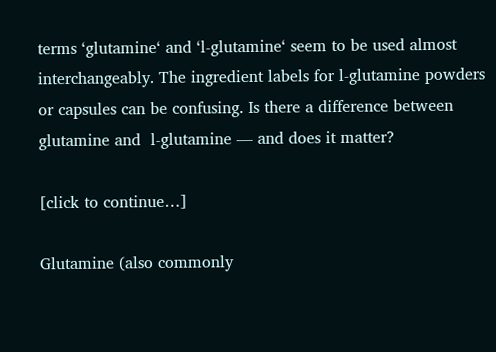terms ‘glutamine‘ and ‘l-glutamine‘ seem to be used almost interchangeably. The ingredient labels for l-glutamine powders or capsules can be confusing. Is there a difference between glutamine and  l-glutamine — and does it matter?

[click to continue…]

Glutamine (also commonly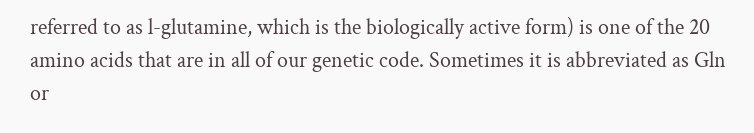referred to as l-glutamine, which is the biologically active form) is one of the 20 amino acids that are in all of our genetic code. Sometimes it is abbreviated as Gln or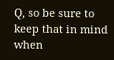Q, so be sure to keep that in mind when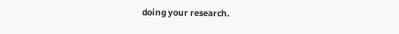doing your research.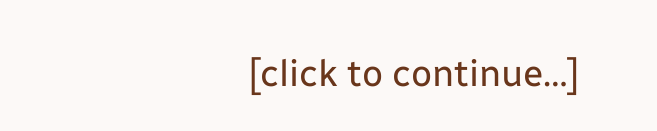[click to continue…]